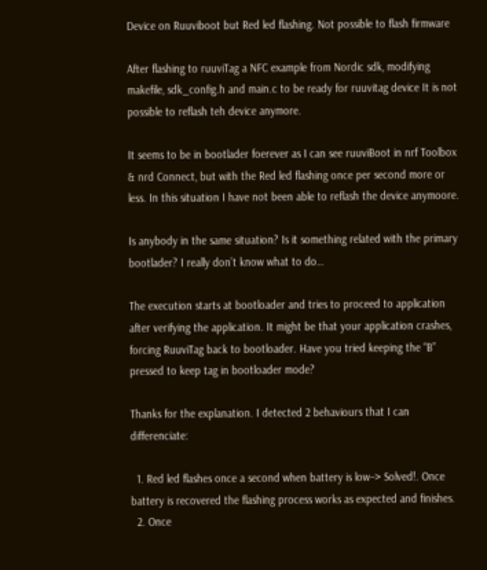Device on Ruuviboot but Red led flashing. Not possible to flash firmware

After flashing to ruuviTag a NFC example from Nordic sdk, modifying makefile, sdk_config.h and main.c to be ready for ruuvitag device It is not possible to reflash teh device anymore.

It seems to be in bootlader foerever as I can see ruuviBoot in nrf Toolbox & nrd Connect, but with the Red led flashing once per second more or less. In this situation I have not been able to reflash the device anymoore.

Is anybody in the same situation? Is it something related with the primary bootlader? I really don’t know what to do…

The execution starts at bootloader and tries to proceed to application after verifying the application. It might be that your application crashes, forcing RuuviTag back to bootloader. Have you tried keeping the “B” pressed to keep tag in bootloader mode?

Thanks for the explanation. I detected 2 behaviours that I can differenciate:

  1. Red led flashes once a second when battery is low–> Solved!. Once battery is recovered the flashing process works as expected and finishes.
  2. Once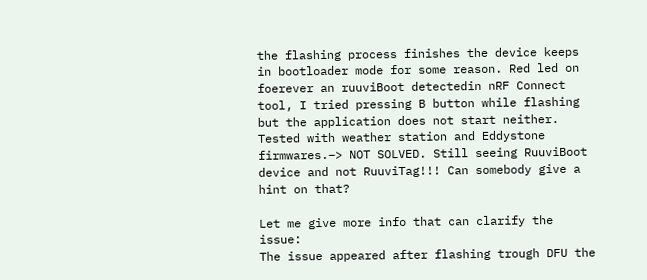the flashing process finishes the device keeps in bootloader mode for some reason. Red led on foerever an ruuviBoot detectedin nRF Connect tool, I tried pressing B button while flashing but the application does not start neither. Tested with weather station and Eddystone firmwares.–> NOT SOLVED. Still seeing RuuviBoot device and not RuuviTag!!! Can somebody give a hint on that?

Let me give more info that can clarify the issue:
The issue appeared after flashing trough DFU the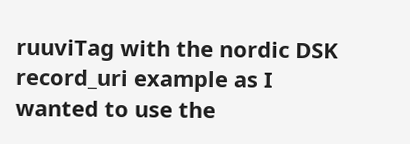ruuviTag with the nordic DSK record_uri example as I wanted to use the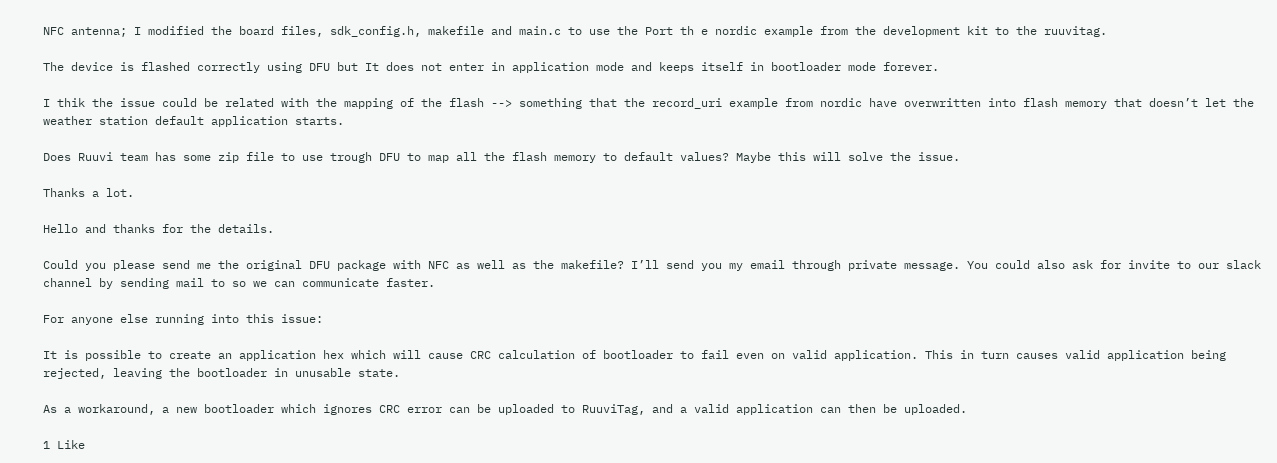NFC antenna; I modified the board files, sdk_config.h, makefile and main.c to use the Port th e nordic example from the development kit to the ruuvitag.

The device is flashed correctly using DFU but It does not enter in application mode and keeps itself in bootloader mode forever.

I thik the issue could be related with the mapping of the flash --> something that the record_uri example from nordic have overwritten into flash memory that doesn’t let the weather station default application starts.

Does Ruuvi team has some zip file to use trough DFU to map all the flash memory to default values? Maybe this will solve the issue.

Thanks a lot.

Hello and thanks for the details.

Could you please send me the original DFU package with NFC as well as the makefile? I’ll send you my email through private message. You could also ask for invite to our slack channel by sending mail to so we can communicate faster.

For anyone else running into this issue:

It is possible to create an application hex which will cause CRC calculation of bootloader to fail even on valid application. This in turn causes valid application being rejected, leaving the bootloader in unusable state.

As a workaround, a new bootloader which ignores CRC error can be uploaded to RuuviTag, and a valid application can then be uploaded.

1 Like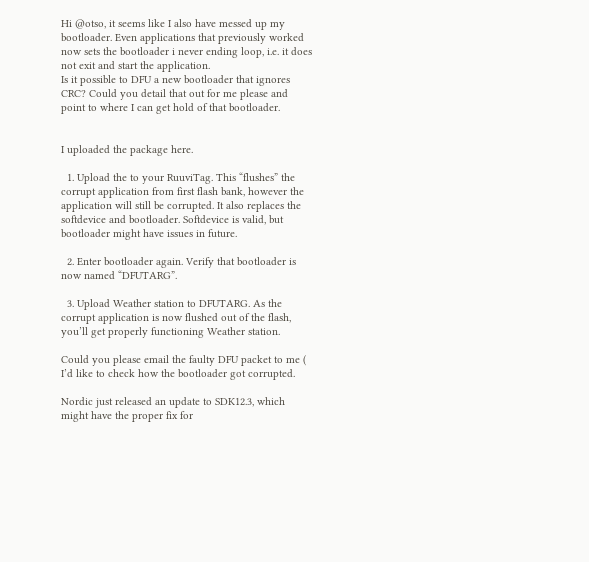Hi @otso, it seems like I also have messed up my bootloader. Even applications that previously worked now sets the bootloader i never ending loop, i.e. it does not exit and start the application.
Is it possible to DFU a new bootloader that ignores CRC? Could you detail that out for me please and point to where I can get hold of that bootloader.


I uploaded the package here.

  1. Upload the to your RuuviTag. This “flushes” the corrupt application from first flash bank, however the application will still be corrupted. It also replaces the softdevice and bootloader. Softdevice is valid, but bootloader might have issues in future.

  2. Enter bootloader again. Verify that bootloader is now named “DFUTARG”.

  3. Upload Weather station to DFUTARG. As the corrupt application is now flushed out of the flash, you’ll get properly functioning Weather station.

Could you please email the faulty DFU packet to me ( I’d like to check how the bootloader got corrupted.

Nordic just released an update to SDK12.3, which might have the proper fix for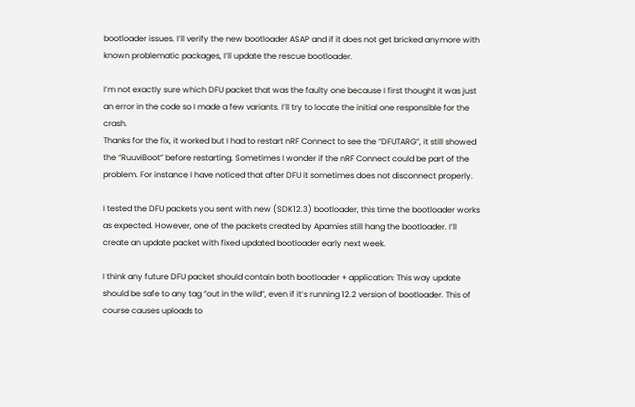bootloader issues. I’ll verify the new bootloader ASAP and if it does not get bricked anymore with known problematic packages, I’ll update the rescue bootloader.

I’m not exactly sure which DFU packet that was the faulty one because I first thought it was just an error in the code so I made a few variants. I’ll try to locate the initial one responsible for the crash.
Thanks for the fix, it worked but I had to restart nRF Connect to see the “DFUTARG”, it still showed the “RuuviBoot” before restarting. Sometimes I wonder if the nRF Connect could be part of the problem. For instance I have noticed that after DFU it sometimes does not disconnect properly.

I tested the DFU packets you sent with new (SDK12.3) bootloader, this time the bootloader works as expected. However, one of the packets created by Apamies still hang the bootloader. I’ll create an update packet with fixed updated bootloader early next week.

I think any future DFU packet should contain both bootloader + application: This way update should be safe to any tag “out in the wild”, even if it’s running 12.2 version of bootloader. This of course causes uploads to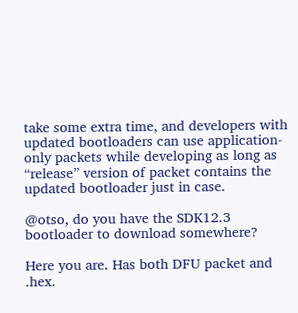take some extra time, and developers with updated bootloaders can use application-only packets while developing as long as “release” version of packet contains the updated bootloader just in case.

@otso, do you have the SDK12.3 bootloader to download somewhere?

Here you are. Has both DFU packet and .hex.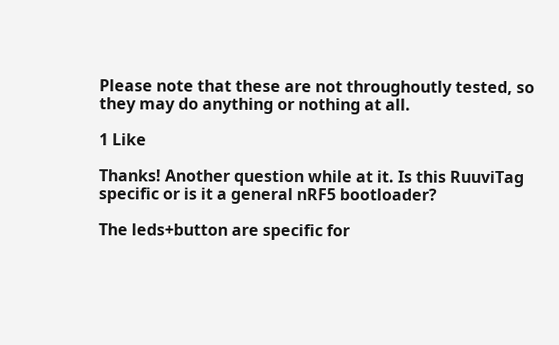Please note that these are not throughoutly tested, so they may do anything or nothing at all.

1 Like

Thanks! Another question while at it. Is this RuuviTag specific or is it a general nRF5 bootloader?

The leds+button are specific for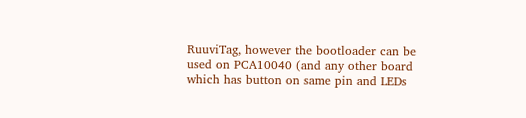RuuviTag, however the bootloader can be used on PCA10040 (and any other board which has button on same pin and LEDs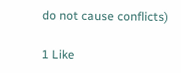do not cause conflicts)

1 Like